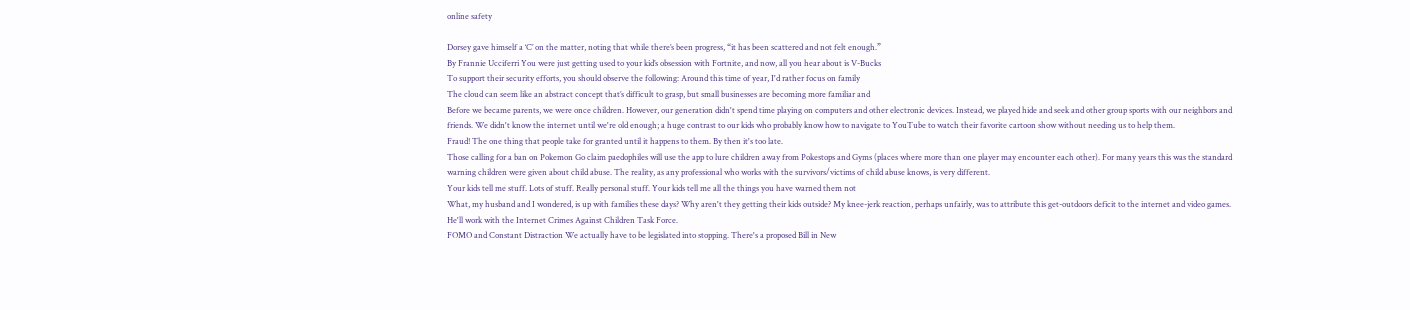online safety

Dorsey gave himself a ‘C’ on the matter, noting that while there’s been progress, “it has been scattered and not felt enough.”
By Frannie Ucciferri You were just getting used to your kid’s obsession with Fortnite, and now, all you hear about is V-Bucks
To support their security efforts, you should observe the following: Around this time of year, I'd rather focus on family
The cloud can seem like an abstract concept that’s difficult to grasp, but small businesses are becoming more familiar and
Before we became parents, we were once children. However, our generation didn't spend time playing on computers and other electronic devices. Instead, we played hide and seek and other group sports with our neighbors and friends. We didn't know the internet until we're old enough; a huge contrast to our kids who probably know how to navigate to YouTube to watch their favorite cartoon show without needing us to help them.
Fraud! The one thing that people take for granted until it happens to them. By then it's too late.
Those calling for a ban on Pokemon Go claim paedophiles will use the app to lure children away from Pokestops and Gyms (places where more than one player may encounter each other). For many years this was the standard warning children were given about child abuse. The reality, as any professional who works with the survivors/victims of child abuse knows, is very different.
Your kids tell me stuff. Lots of stuff. Really personal stuff. Your kids tell me all the things you have warned them not
What, my husband and I wondered, is up with families these days? Why aren't they getting their kids outside? My knee-jerk reaction, perhaps unfairly, was to attribute this get-outdoors deficit to the internet and video games.
He'll work with the Internet Crimes Against Children Task Force.
FOMO and Constant Distraction We actually have to be legislated into stopping. There's a proposed Bill in New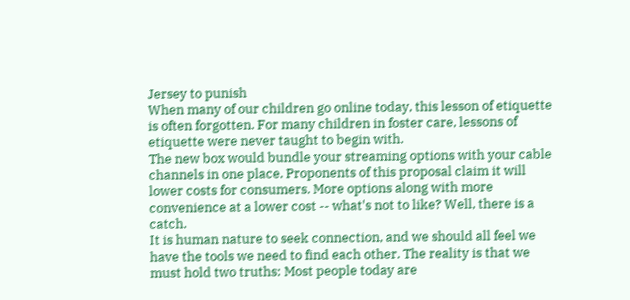Jersey to punish
When many of our children go online today, this lesson of etiquette is often forgotten. For many children in foster care, lessons of etiquette were never taught to begin with.
The new box would bundle your streaming options with your cable channels in one place. Proponents of this proposal claim it will lower costs for consumers. More options along with more convenience at a lower cost -- what's not to like? Well, there is a catch.
It is human nature to seek connection, and we should all feel we have the tools we need to find each other. The reality is that we must hold two truths: Most people today are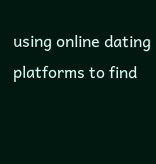using online dating platforms to find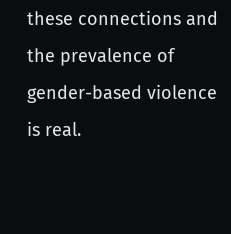these connections and the prevalence of gender-based violence is real.